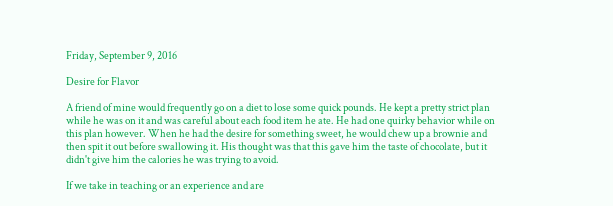Friday, September 9, 2016

Desire for Flavor

A friend of mine would frequently go on a diet to lose some quick pounds. He kept a pretty strict plan while he was on it and was careful about each food item he ate. He had one quirky behavior while on this plan however. When he had the desire for something sweet, he would chew up a brownie and then spit it out before swallowing it. His thought was that this gave him the taste of chocolate, but it didn't give him the calories he was trying to avoid.

If we take in teaching or an experience and are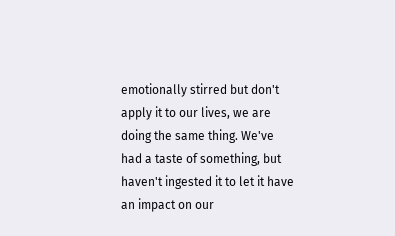emotionally stirred but don't apply it to our lives, we are doing the same thing. We've had a taste of something, but haven't ingested it to let it have an impact on our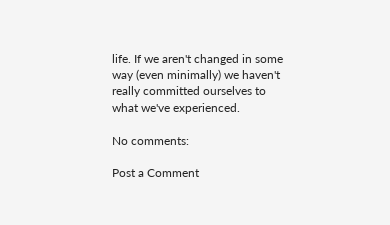life. If we aren't changed in some way (even minimally) we haven't really committed ourselves to what we've experienced.

No comments:

Post a Comment